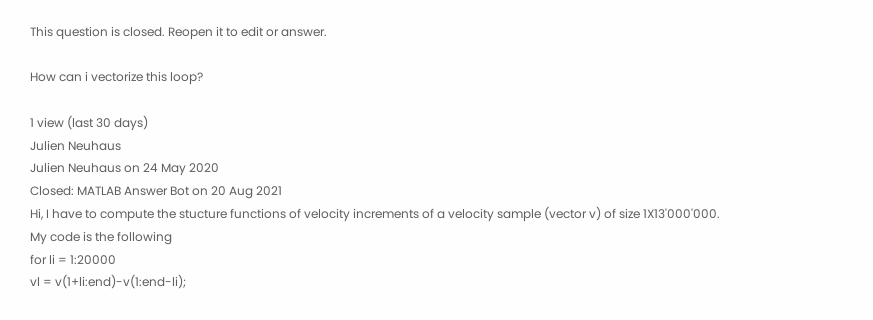This question is closed. Reopen it to edit or answer.

How can i vectorize this loop?

1 view (last 30 days)
Julien Neuhaus
Julien Neuhaus on 24 May 2020
Closed: MATLAB Answer Bot on 20 Aug 2021
Hi, I have to compute the stucture functions of velocity increments of a velocity sample (vector v) of size 1X13'000'000. My code is the following
for li = 1:20000
vl = v(1+li:end)-v(1:end-li);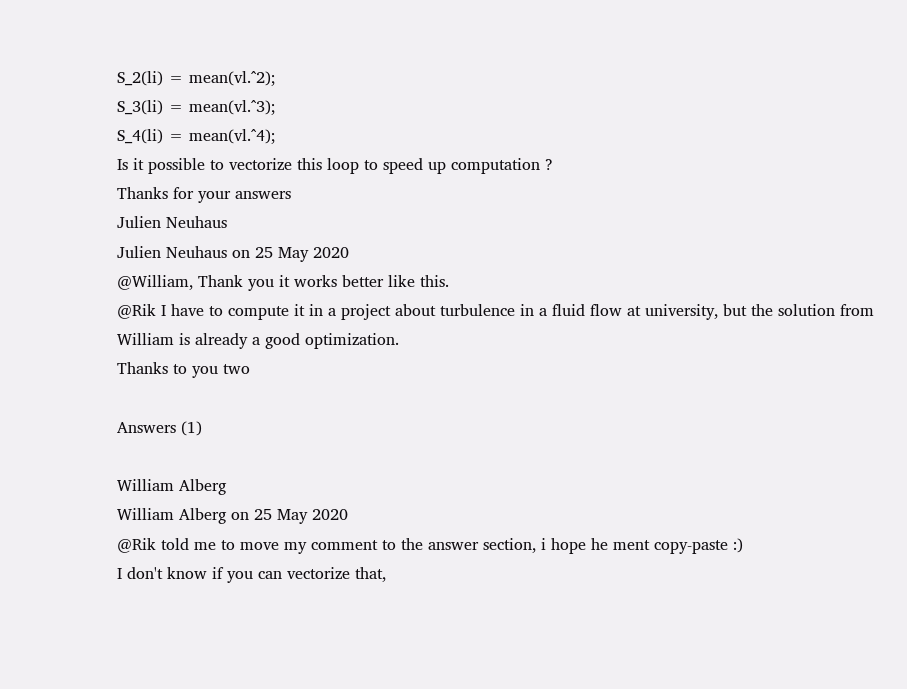S_2(li) = mean(vl.^2);
S_3(li) = mean(vl.^3);
S_4(li) = mean(vl.^4);
Is it possible to vectorize this loop to speed up computation ?
Thanks for your answers
Julien Neuhaus
Julien Neuhaus on 25 May 2020
@William, Thank you it works better like this.
@Rik I have to compute it in a project about turbulence in a fluid flow at university, but the solution from William is already a good optimization.
Thanks to you two

Answers (1)

William Alberg
William Alberg on 25 May 2020
@Rik told me to move my comment to the answer section, i hope he ment copy-paste :)
I don't know if you can vectorize that,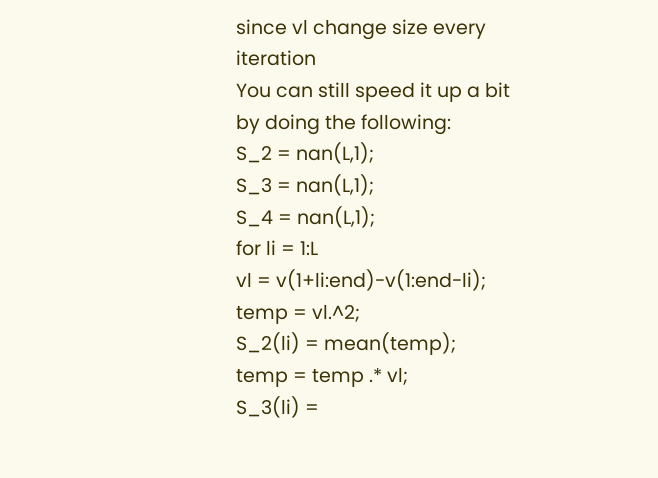since vl change size every iteration
You can still speed it up a bit by doing the following:
S_2 = nan(L,1);
S_3 = nan(L,1);
S_4 = nan(L,1);
for li = 1:L
vl = v(1+li:end)-v(1:end-li);
temp = vl.^2;
S_2(li) = mean(temp);
temp = temp .* vl;
S_3(li) =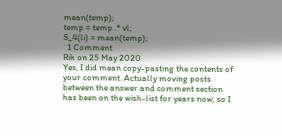mean(temp);
temp = temp .* vl;
S_4(li) = mean(temp);
  1 Comment
Rik on 25 May 2020
Yes, I did mean copy-pasting the contents of your comment. Actually moving posts between the answer and comment section has been on the wish-list for years now, so I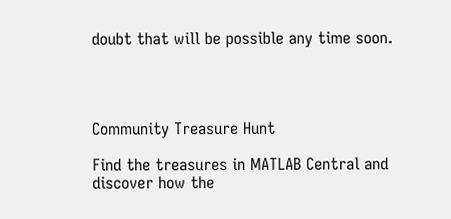doubt that will be possible any time soon.




Community Treasure Hunt

Find the treasures in MATLAB Central and discover how the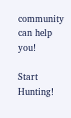community can help you!

Start Hunting!